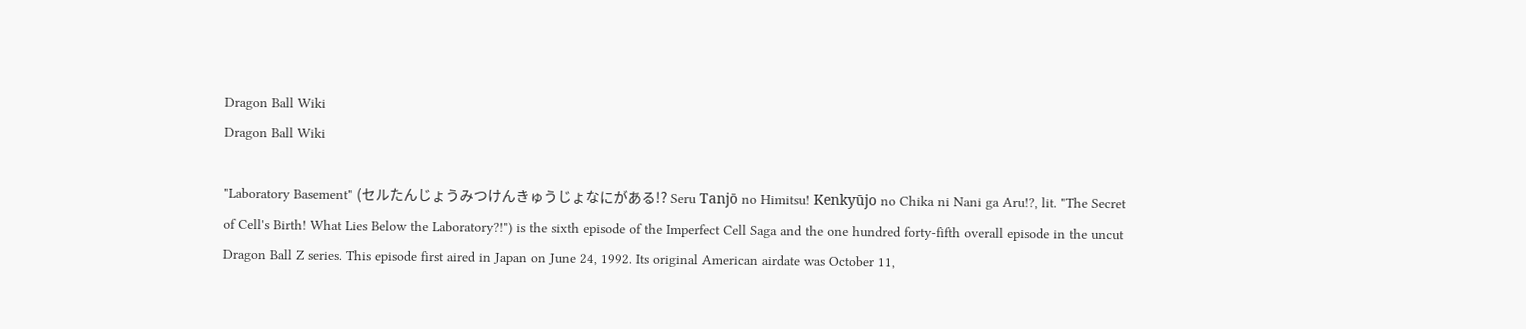Dragon Ball Wiki
Dragon Ball Wiki

"Laboratory Basement" (セルたんじょうみつけんきゅうじょなにがある!? Seru Tanjō no Himitsu! Kenkyūjo no Chika ni Nani ga Aru!?, lit. "The Secret of Cell's Birth! What Lies Below the Laboratory?!") is the sixth episode of the Imperfect Cell Saga and the one hundred forty-fifth overall episode in the uncut Dragon Ball Z series. This episode first aired in Japan on June 24, 1992. Its original American airdate was October 11,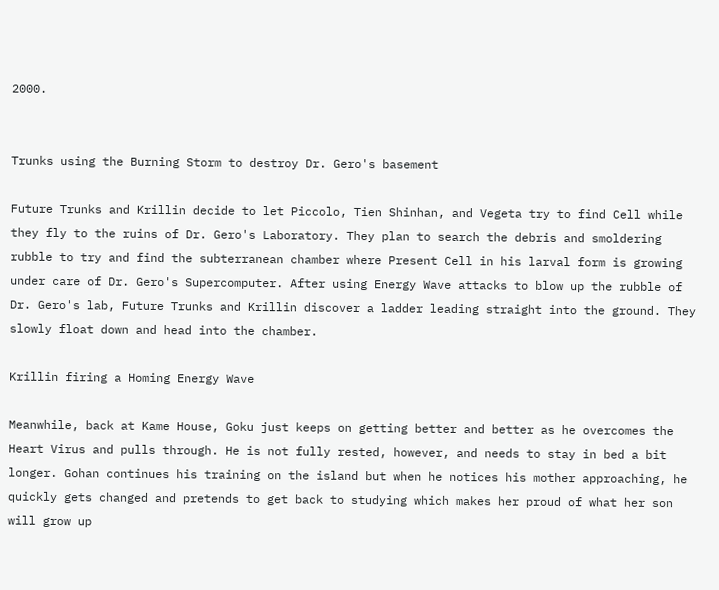2000.


Trunks using the Burning Storm to destroy Dr. Gero's basement

Future Trunks and Krillin decide to let Piccolo, Tien Shinhan, and Vegeta try to find Cell while they fly to the ruins of Dr. Gero's Laboratory. They plan to search the debris and smoldering rubble to try and find the subterranean chamber where Present Cell in his larval form is growing under care of Dr. Gero's Supercomputer. After using Energy Wave attacks to blow up the rubble of Dr. Gero's lab, Future Trunks and Krillin discover a ladder leading straight into the ground. They slowly float down and head into the chamber.

Krillin firing a Homing Energy Wave

Meanwhile, back at Kame House, Goku just keeps on getting better and better as he overcomes the Heart Virus and pulls through. He is not fully rested, however, and needs to stay in bed a bit longer. Gohan continues his training on the island but when he notices his mother approaching, he quickly gets changed and pretends to get back to studying which makes her proud of what her son will grow up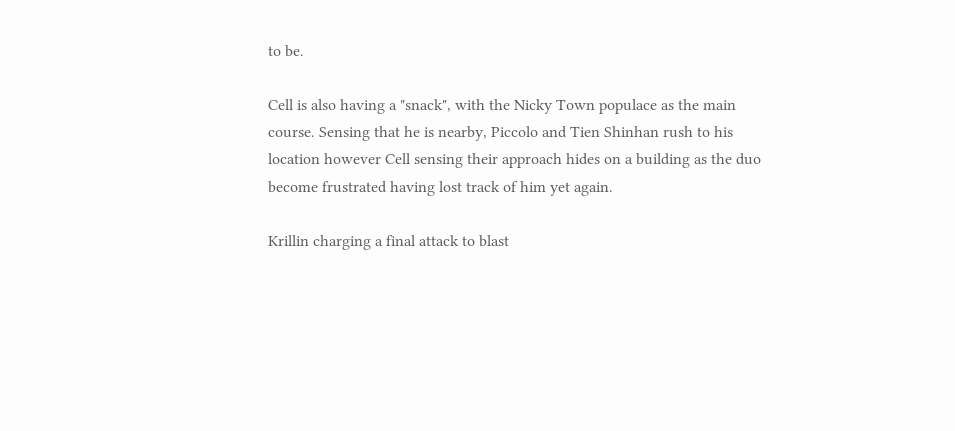to be.

Cell is also having a "snack", with the Nicky Town populace as the main course. Sensing that he is nearby, Piccolo and Tien Shinhan rush to his location however Cell sensing their approach hides on a building as the duo become frustrated having lost track of him yet again.

Krillin charging a final attack to blast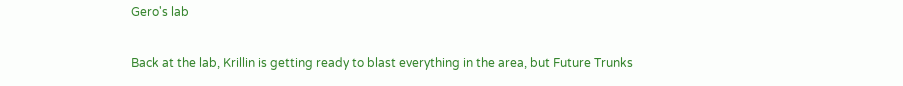Gero's lab

Back at the lab, Krillin is getting ready to blast everything in the area, but Future Trunks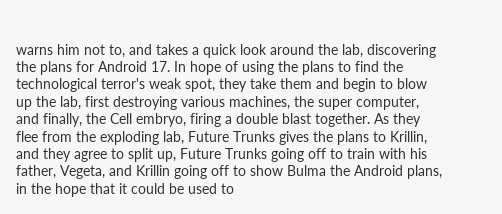warns him not to, and takes a quick look around the lab, discovering the plans for Android 17. In hope of using the plans to find the technological terror's weak spot, they take them and begin to blow up the lab, first destroying various machines, the super computer, and finally, the Cell embryo, firing a double blast together. As they flee from the exploding lab, Future Trunks gives the plans to Krillin, and they agree to split up, Future Trunks going off to train with his father, Vegeta, and Krillin going off to show Bulma the Android plans, in the hope that it could be used to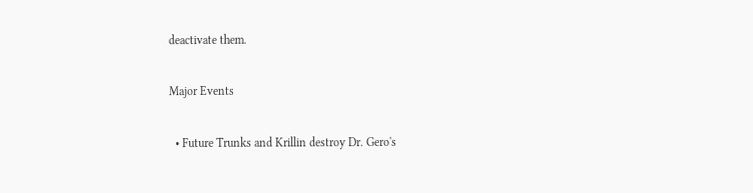deactivate them.

Major Events

  • Future Trunks and Krillin destroy Dr. Gero's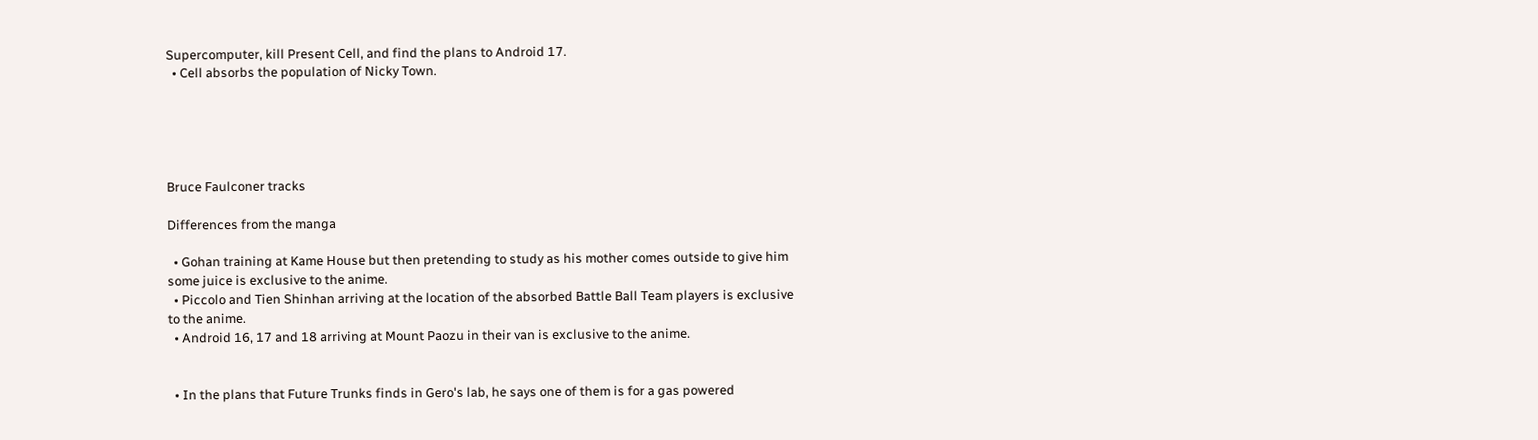Supercomputer, kill Present Cell, and find the plans to Android 17.
  • Cell absorbs the population of Nicky Town.





Bruce Faulconer tracks

Differences from the manga

  • Gohan training at Kame House but then pretending to study as his mother comes outside to give him some juice is exclusive to the anime.
  • Piccolo and Tien Shinhan arriving at the location of the absorbed Battle Ball Team players is exclusive to the anime.
  • Android 16, 17 and 18 arriving at Mount Paozu in their van is exclusive to the anime.


  • In the plans that Future Trunks finds in Gero's lab, he says one of them is for a gas powered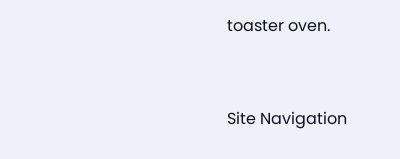toaster oven.


Site Navigation